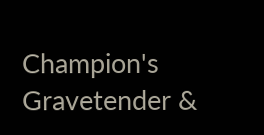Champion's Gravetender &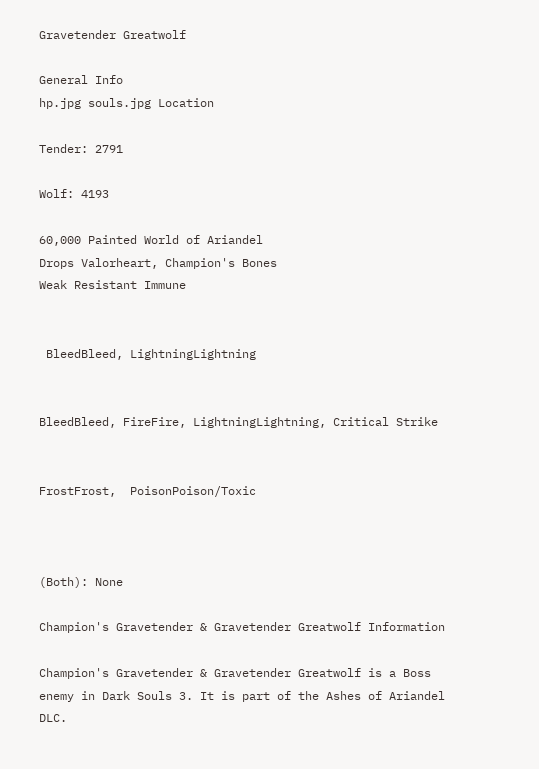Gravetender Greatwolf

General Info
hp.jpg souls.jpg Location

Tender: 2791

Wolf: 4193

60,000 Painted World of Ariandel
Drops Valorheart, Champion's Bones
Weak Resistant Immune


 BleedBleed, LightningLightning


BleedBleed, FireFire, LightningLightning, Critical Strike


FrostFrost,  PoisonPoison/Toxic



(Both): None

Champion's Gravetender & Gravetender Greatwolf Information

Champion's Gravetender & Gravetender Greatwolf is a Boss enemy in Dark Souls 3. It is part of the Ashes of Ariandel DLC.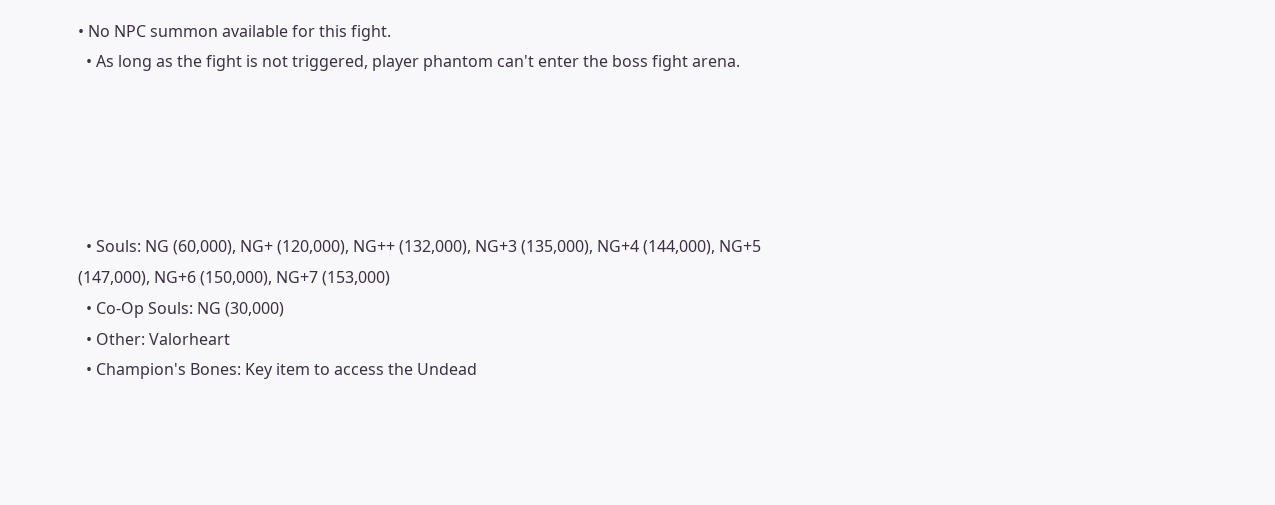• No NPC summon available for this fight.
  • As long as the fight is not triggered, player phantom can't enter the boss fight arena.





  • Souls: NG (60,000), NG+ (120,000), NG++ (132,000), NG+3 (135,000), NG+4 (144,000), NG+5 (147,000), NG+6 (150,000), NG+7 (153,000)
  • Co-Op Souls: NG (30,000)
  • Other: Valorheart
  • Champion's Bones: Key item to access the Undead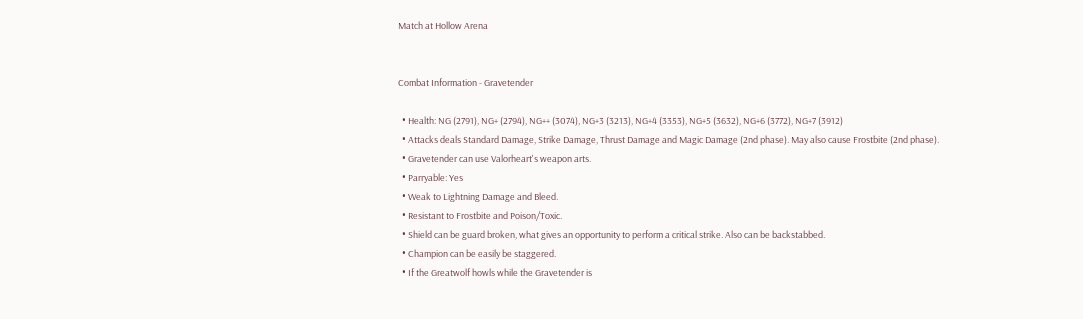Match at Hollow Arena


Combat Information - Gravetender

  • Health: NG (2791), NG+ (2794), NG++ (3074), NG+3 (3213), NG+4 (3353), NG+5 (3632), NG+6 (3772), NG+7 (3912)
  • Attacks deals Standard Damage, Strike Damage, Thrust Damage and Magic Damage (2nd phase). May also cause Frostbite (2nd phase).
  • Gravetender can use Valorheart's weapon arts.
  • Parryable: Yes
  • Weak to Lightning Damage and Bleed.
  • Resistant to Frostbite and Poison/Toxic.
  • Shield can be guard broken, what gives an opportunity to perform a critical strike. Also can be backstabbed.
  • Champion can be easily be staggered.
  • If the Greatwolf howls while the Gravetender is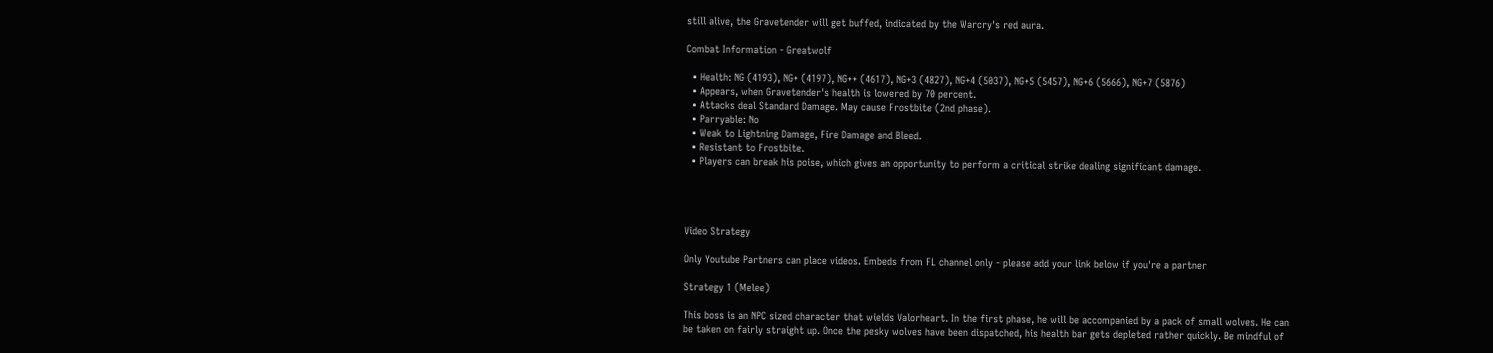still alive, the Gravetender will get buffed, indicated by the Warcry's red aura.

Combat Information - Greatwolf

  • Health: NG (4193), NG+ (4197), NG++ (4617), NG+3 (4827), NG+4 (5037), NG+5 (5457), NG+6 (5666), NG+7 (5876)
  • Appears, when Gravetender's health is lowered by 70 percent.
  • Attacks deal Standard Damage. May cause Frostbite (2nd phase).
  • Parryable: No
  • Weak to Lightning Damage, Fire Damage and Bleed.
  • Resistant to Frostbite.
  • Players can break his poise, which gives an opportunity to perform a critical strike dealing significant damage.




Video Strategy

Only Youtube Partners can place videos. Embeds from FL channel only - please add your link below if you're a partner

Strategy 1 (Melee)

This boss is an NPC sized character that wields Valorheart. In the first phase, he will be accompanied by a pack of small wolves. He can be taken on fairly straight up. Once the pesky wolves have been dispatched, his health bar gets depleted rather quickly. Be mindful of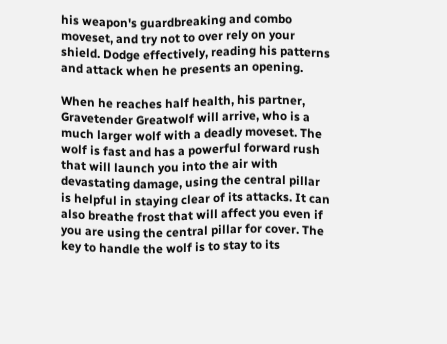his weapon's guardbreaking and combo moveset, and try not to over rely on your shield. Dodge effectively, reading his patterns and attack when he presents an opening.

When he reaches half health, his partner, Gravetender Greatwolf will arrive, who is a much larger wolf with a deadly moveset. The wolf is fast and has a powerful forward rush that will launch you into the air with devastating damage, using the central pillar is helpful in staying clear of its attacks. It can also breathe frost that will affect you even if you are using the central pillar for cover. The key to handle the wolf is to stay to its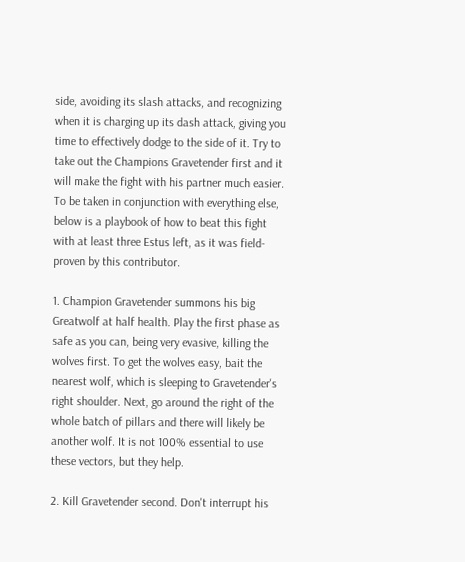side, avoiding its slash attacks, and recognizing when it is charging up its dash attack, giving you time to effectively dodge to the side of it. Try to take out the Champions Gravetender first and it will make the fight with his partner much easier.
To be taken in conjunction with everything else, below is a playbook of how to beat this fight with at least three Estus left, as it was field-proven by this contributor.

1. Champion Gravetender summons his big Greatwolf at half health. Play the first phase as safe as you can, being very evasive, killing the wolves first. To get the wolves easy, bait the nearest wolf, which is sleeping to Gravetender's right shoulder. Next, go around the right of the whole batch of pillars and there will likely be another wolf. It is not 100% essential to use these vectors, but they help.

2. Kill Gravetender second. Don't interrupt his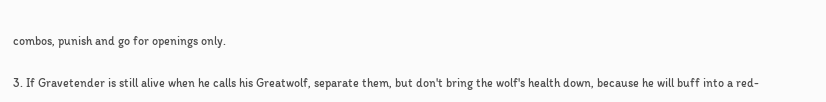combos, punish and go for openings only.

3. If Gravetender is still alive when he calls his Greatwolf, separate them, but don't bring the wolf's health down, because he will buff into a red-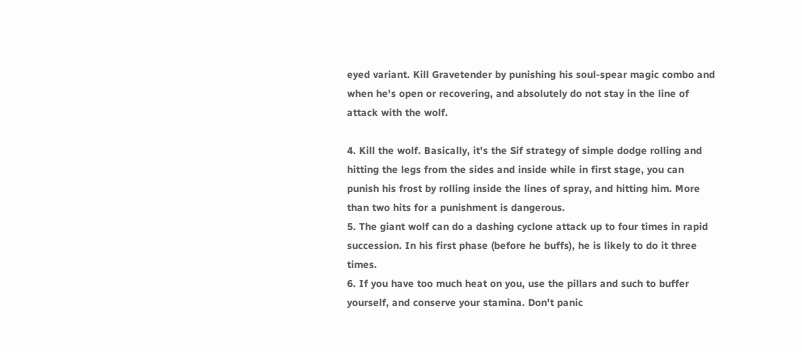eyed variant. Kill Gravetender by punishing his soul-spear magic combo and when he's open or recovering, and absolutely do not stay in the line of attack with the wolf.

4. Kill the wolf. Basically, it's the Sif strategy of simple dodge rolling and hitting the legs from the sides and inside while in first stage, you can punish his frost by rolling inside the lines of spray, and hitting him. More than two hits for a punishment is dangerous.
5. The giant wolf can do a dashing cyclone attack up to four times in rapid succession. In his first phase (before he buffs), he is likely to do it three times.
6. If you have too much heat on you, use the pillars and such to buffer yourself, and conserve your stamina. Don't panic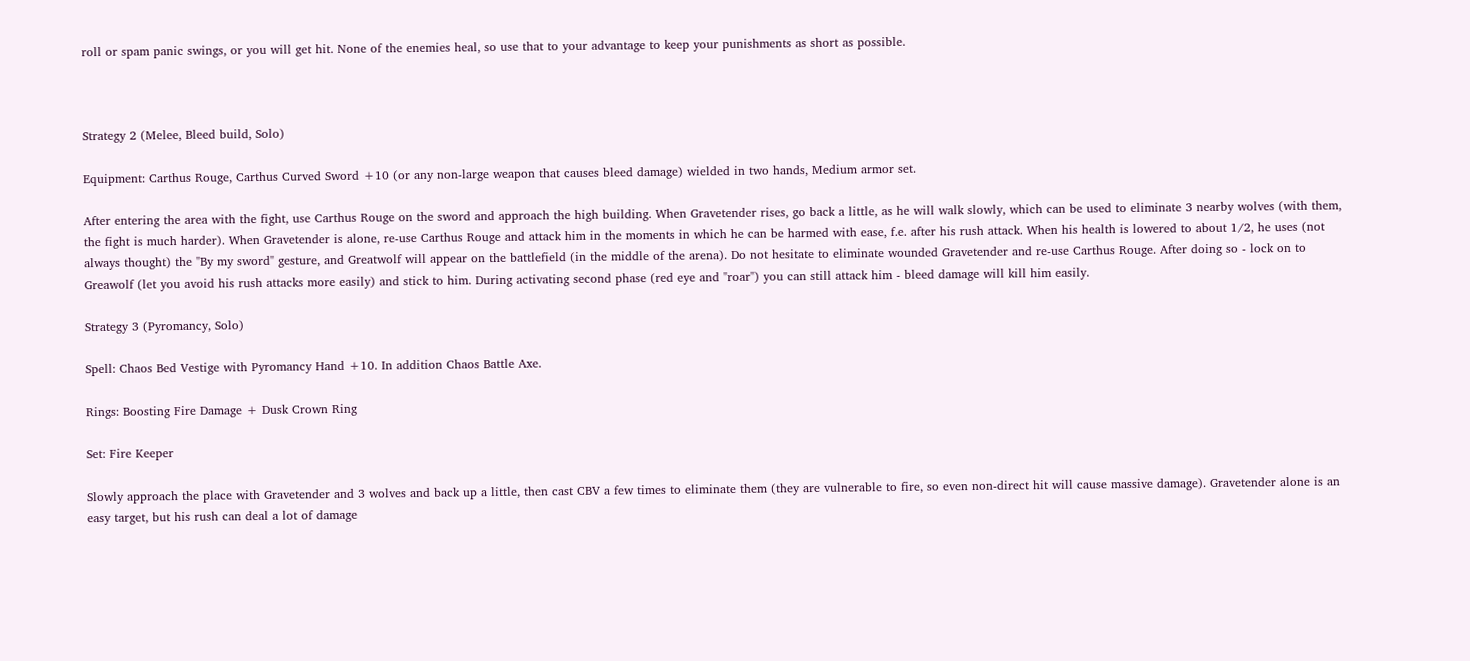roll or spam panic swings, or you will get hit. None of the enemies heal, so use that to your advantage to keep your punishments as short as possible.



Strategy 2 (Melee, Bleed build, Solo)

Equipment: Carthus Rouge, Carthus Curved Sword +10 (or any non-large weapon that causes bleed damage) wielded in two hands, Medium armor set.

After entering the area with the fight, use Carthus Rouge on the sword and approach the high building. When Gravetender rises, go back a little, as he will walk slowly, which can be used to eliminate 3 nearby wolves (with them, the fight is much harder). When Gravetender is alone, re-use Carthus Rouge and attack him in the moments in which he can be harmed with ease, f.e. after his rush attack. When his health is lowered to about 1/2, he uses (not always thought) the "By my sword" gesture, and Greatwolf will appear on the battlefield (in the middle of the arena). Do not hesitate to eliminate wounded Gravetender and re-use Carthus Rouge. After doing so - lock on to Greawolf (let you avoid his rush attacks more easily) and stick to him. During activating second phase (red eye and "roar") you can still attack him - bleed damage will kill him easily.

Strategy 3 (Pyromancy, Solo)

Spell: Chaos Bed Vestige with Pyromancy Hand +10. In addition Chaos Battle Axe.

Rings: Boosting Fire Damage + Dusk Crown Ring

Set: Fire Keeper

Slowly approach the place with Gravetender and 3 wolves and back up a little, then cast CBV a few times to eliminate them (they are vulnerable to fire, so even non-direct hit will cause massive damage). Gravetender alone is an easy target, but his rush can deal a lot of damage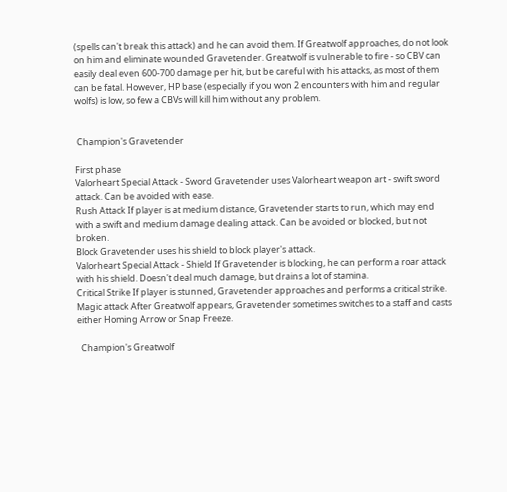(spells can't break this attack) and he can avoid them. If Greatwolf approaches, do not look on him and eliminate wounded Gravetender. Greatwolf is vulnerable to fire - so CBV can easily deal even 600-700 damage per hit, but be careful with his attacks, as most of them can be fatal. However, HP base (especially if you won 2 encounters with him and regular wolfs) is low, so few a CBVs will kill him without any problem.


 Champion's Gravetender

First phase
Valorheart Special Attack - Sword Gravetender uses Valorheart weapon art - swift sword attack. Can be avoided with ease.
Rush Attack If player is at medium distance, Gravetender starts to run, which may end with a swift and medium damage dealing attack. Can be avoided or blocked, but not broken.
Block Gravetender uses his shield to block player's attack.
Valorheart Special Attack - Shield If Gravetender is blocking, he can perform a roar attack with his shield. Doesn't deal much damage, but drains a lot of stamina.
Critical Strike If player is stunned, Gravetender approaches and performs a critical strike.
Magic attack After Greatwolf appears, Gravetender sometimes switches to a staff and casts either Homing Arrow or Snap Freeze.

  Champion's Greatwolf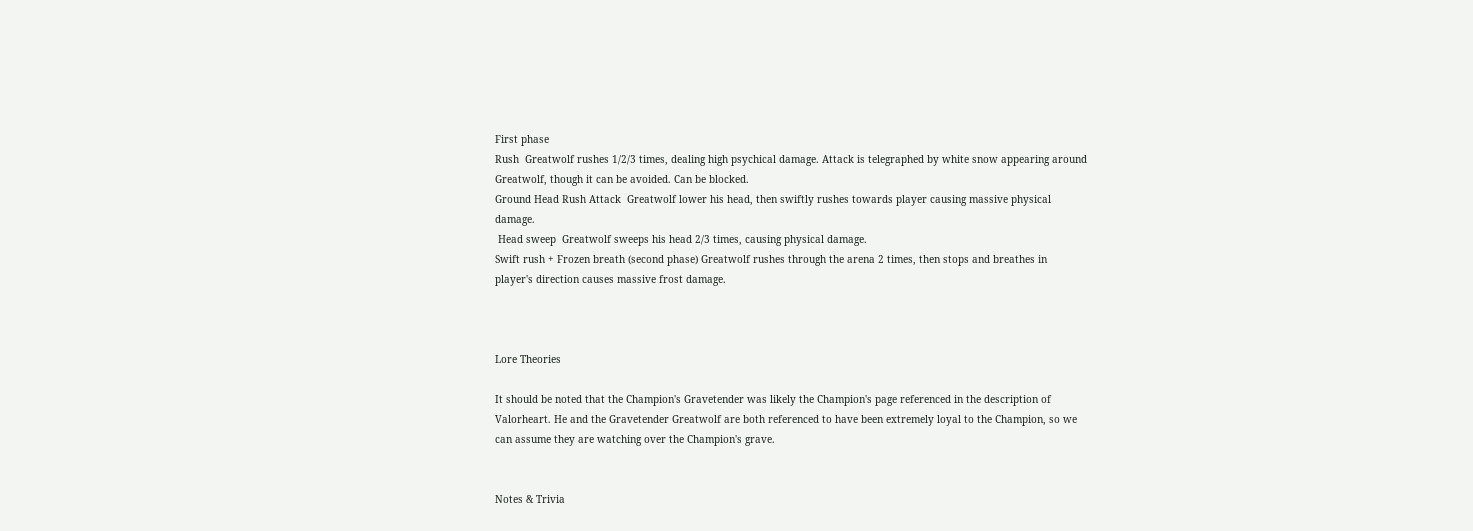First phase
Rush  Greatwolf rushes 1/2/3 times, dealing high psychical damage. Attack is telegraphed by white snow appearing around Greatwolf, though it can be avoided. Can be blocked.
Ground Head Rush Attack  Greatwolf lower his head, then swiftly rushes towards player causing massive physical damage.
 Head sweep  Greatwolf sweeps his head 2/3 times, causing physical damage.
Swift rush + Frozen breath (second phase) Greatwolf rushes through the arena 2 times, then stops and breathes in player's direction causes massive frost damage.



Lore Theories

It should be noted that the Champion's Gravetender was likely the Champion's page referenced in the description of Valorheart. He and the Gravetender Greatwolf are both referenced to have been extremely loyal to the Champion, so we can assume they are watching over the Champion's grave.


Notes & Trivia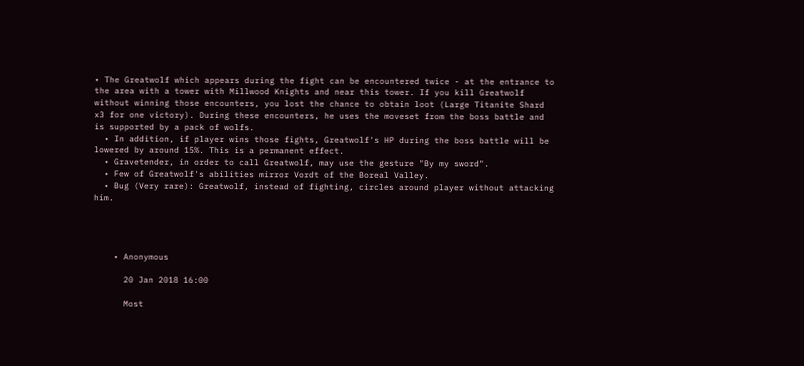• The Greatwolf which appears during the fight can be encountered twice - at the entrance to the area with a tower with Millwood Knights and near this tower. If you kill Greatwolf without winning those encounters, you lost the chance to obtain loot (Large Titanite Shard x3 for one victory). During these encounters, he uses the moveset from the boss battle and is supported by a pack of wolfs.
  • In addition, if player wins those fights, Greatwolf's HP during the boss battle will be lowered by around 15%. This is a permanent effect.
  • Gravetender, in order to call Greatwolf, may use the gesture "By my sword".
  • Few of Greatwolf's abilities mirror Vordt of the Boreal Valley.
  • Bug (Very rare): Greatwolf, instead of fighting, circles around player without attacking him.




    • Anonymous

      20 Jan 2018 16:00

      Most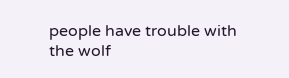people have trouble with the wolf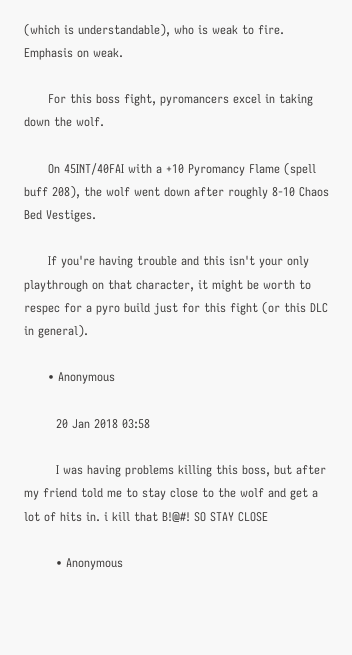(which is understandable), who is weak to fire. Emphasis on weak.

      For this boss fight, pyromancers excel in taking down the wolf.

      On 45INT/40FAI with a +10 Pyromancy Flame (spell buff 208), the wolf went down after roughly 8-10 Chaos Bed Vestiges.

      If you're having trouble and this isn't your only playthrough on that character, it might be worth to respec for a pyro build just for this fight (or this DLC in general).

      • Anonymous

        20 Jan 2018 03:58

        I was having problems killing this boss, but after my friend told me to stay close to the wolf and get a lot of hits in. i kill that B!@#! SO STAY CLOSE

        • Anonymous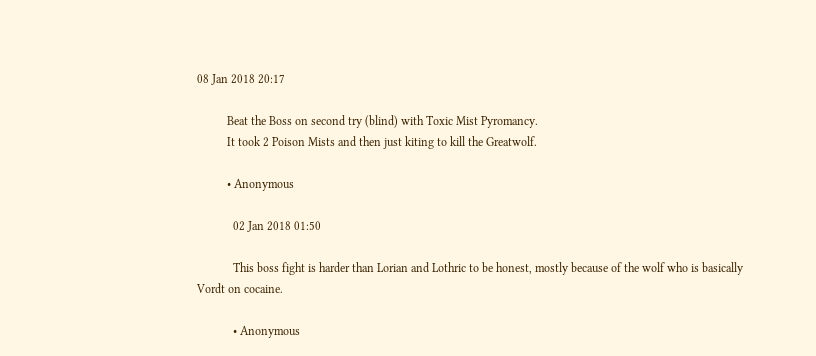08 Jan 2018 20:17

          Beat the Boss on second try (blind) with Toxic Mist Pyromancy.
          It took 2 Poison Mists and then just kiting to kill the Greatwolf.

          • Anonymous

            02 Jan 2018 01:50

            This boss fight is harder than Lorian and Lothric to be honest, mostly because of the wolf who is basically Vordt on cocaine.

            • Anonymous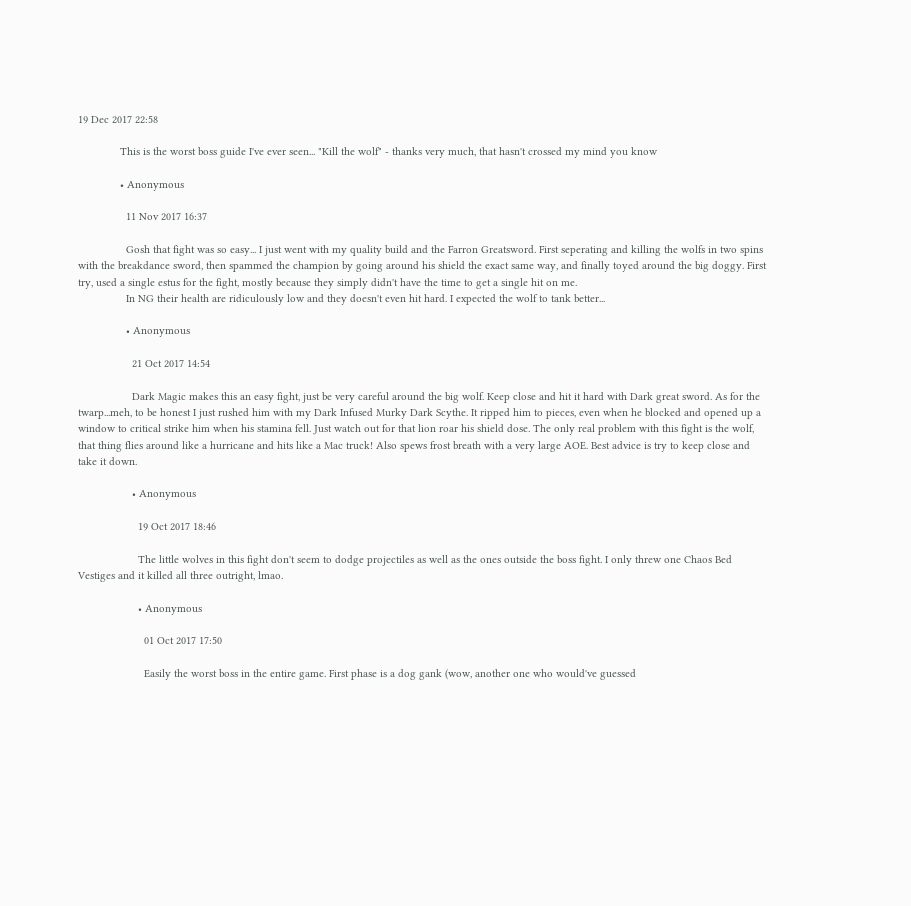19 Dec 2017 22:58

              This is the worst boss guide I've ever seen... "Kill the wolf" - thanks very much, that hasn't crossed my mind you know

              • Anonymous

                11 Nov 2017 16:37

                Gosh that fight was so easy... I just went with my quality build and the Farron Greatsword. First seperating and killing the wolfs in two spins with the breakdance sword, then spammed the champion by going around his shield the exact same way, and finally toyed around the big doggy. First try, used a single estus for the fight, mostly because they simply didn't have the time to get a single hit on me.
                In NG their health are ridiculously low and they doesn't even hit hard. I expected the wolf to tank better...

                • Anonymous

                  21 Oct 2017 14:54

                  Dark Magic makes this an easy fight, just be very careful around the big wolf. Keep close and hit it hard with Dark great sword. As for the twarp...meh, to be honest I just rushed him with my Dark Infused Murky Dark Scythe. It ripped him to pieces, even when he blocked and opened up a window to critical strike him when his stamina fell. Just watch out for that lion roar his shield dose. The only real problem with this fight is the wolf, that thing flies around like a hurricane and hits like a Mac truck! Also spews frost breath with a very large AOE. Best advice is try to keep close and take it down.

                  • Anonymous

                    19 Oct 2017 18:46

                    The little wolves in this fight don't seem to dodge projectiles as well as the ones outside the boss fight. I only threw one Chaos Bed Vestiges and it killed all three outright, lmao.

                    • Anonymous

                      01 Oct 2017 17:50

                      Easily the worst boss in the entire game. First phase is a dog gank (wow, another one who would've guessed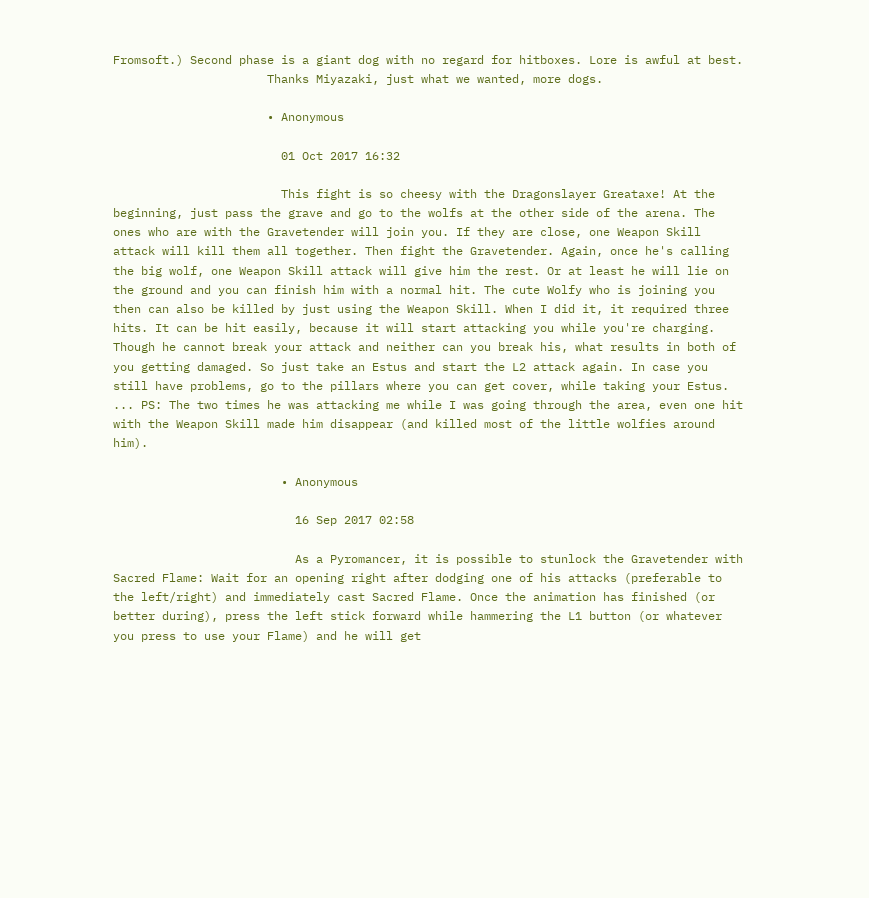Fromsoft.) Second phase is a giant dog with no regard for hitboxes. Lore is awful at best.
                      Thanks Miyazaki, just what we wanted, more dogs.

                      • Anonymous

                        01 Oct 2017 16:32

                        This fight is so cheesy with the Dragonslayer Greataxe! At the beginning, just pass the grave and go to the wolfs at the other side of the arena. The ones who are with the Gravetender will join you. If they are close, one Weapon Skill attack will kill them all together. Then fight the Gravetender. Again, once he's calling the big wolf, one Weapon Skill attack will give him the rest. Or at least he will lie on the ground and you can finish him with a normal hit. The cute Wolfy who is joining you then can also be killed by just using the Weapon Skill. When I did it, it required three hits. It can be hit easily, because it will start attacking you while you're charging. Though he cannot break your attack and neither can you break his, what results in both of you getting damaged. So just take an Estus and start the L2 attack again. In case you still have problems, go to the pillars where you can get cover, while taking your Estus. ... PS: The two times he was attacking me while I was going through the area, even one hit with the Weapon Skill made him disappear (and killed most of the little wolfies around him).

                        • Anonymous

                          16 Sep 2017 02:58

                          As a Pyromancer, it is possible to stunlock the Gravetender with Sacred Flame: Wait for an opening right after dodging one of his attacks (preferable to the left/right) and immediately cast Sacred Flame. Once the animation has finished (or better during), press the left stick forward while hammering the L1 button (or whatever you press to use your Flame) and he will get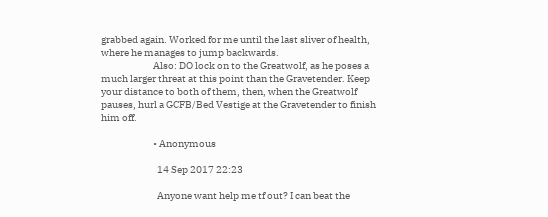grabbed again. Worked for me until the last sliver of health, where he manages to jump backwards.
                          Also: DO lock on to the Greatwolf, as he poses a much larger threat at this point than the Gravetender. Keep your distance to both of them, then, when the Greatwolf pauses, hurl a GCFB/Bed Vestige at the Gravetender to finish him off.

                          • Anonymous

                            14 Sep 2017 22:23

                            Anyone want help me tf out? I can beat the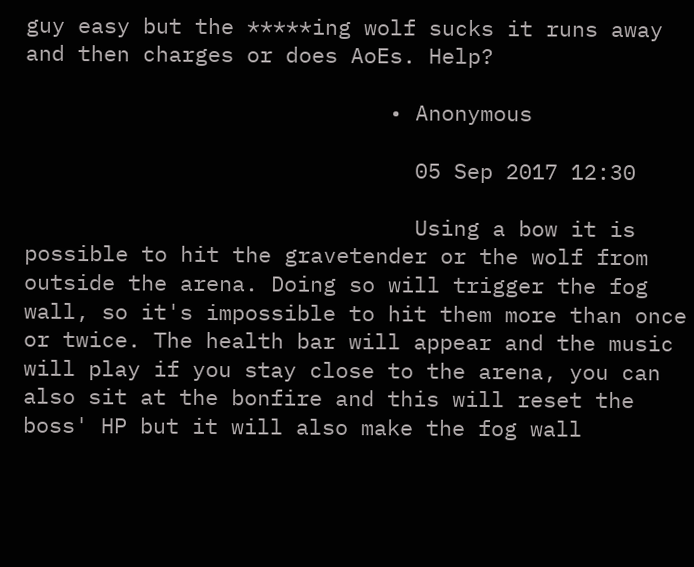guy easy but the *****ing wolf sucks it runs away and then charges or does AoEs. Help?

                            • Anonymous

                              05 Sep 2017 12:30

                              Using a bow it is possible to hit the gravetender or the wolf from outside the arena. Doing so will trigger the fog wall, so it's impossible to hit them more than once or twice. The health bar will appear and the music will play if you stay close to the arena, you can also sit at the bonfire and this will reset the boss' HP but it will also make the fog wall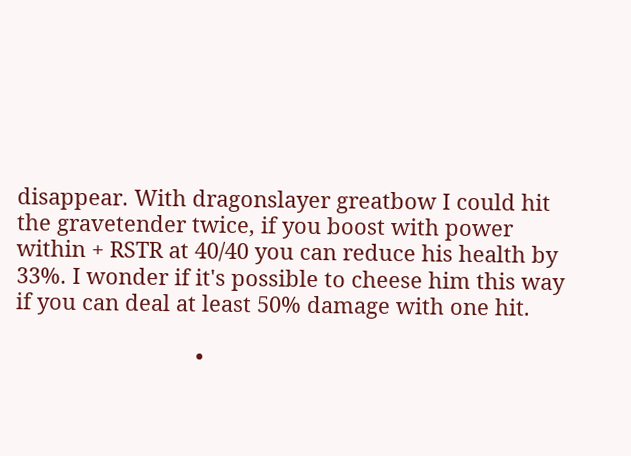disappear. With dragonslayer greatbow I could hit the gravetender twice, if you boost with power within + RSTR at 40/40 you can reduce his health by 33%. I wonder if it's possible to cheese him this way if you can deal at least 50% damage with one hit.

                              •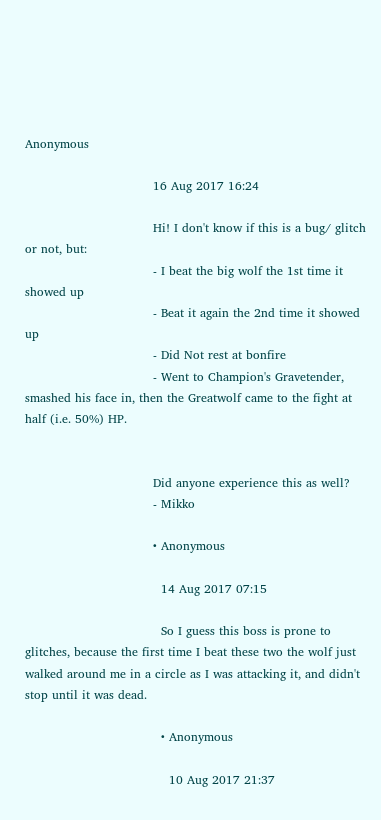Anonymous

                                16 Aug 2017 16:24

                                Hi! I don't know if this is a bug/ glitch or not, but:
                                - I beat the big wolf the 1st time it showed up
                                - Beat it again the 2nd time it showed up
                                - Did Not rest at bonfire
                                - Went to Champion's Gravetender, smashed his face in, then the Greatwolf came to the fight at half (i.e. 50%) HP.


                                Did anyone experience this as well?
                                - Mikko

                                • Anonymous

                                  14 Aug 2017 07:15

                                  So I guess this boss is prone to glitches, because the first time I beat these two the wolf just walked around me in a circle as I was attacking it, and didn't stop until it was dead.

                                  • Anonymous

                                    10 Aug 2017 21:37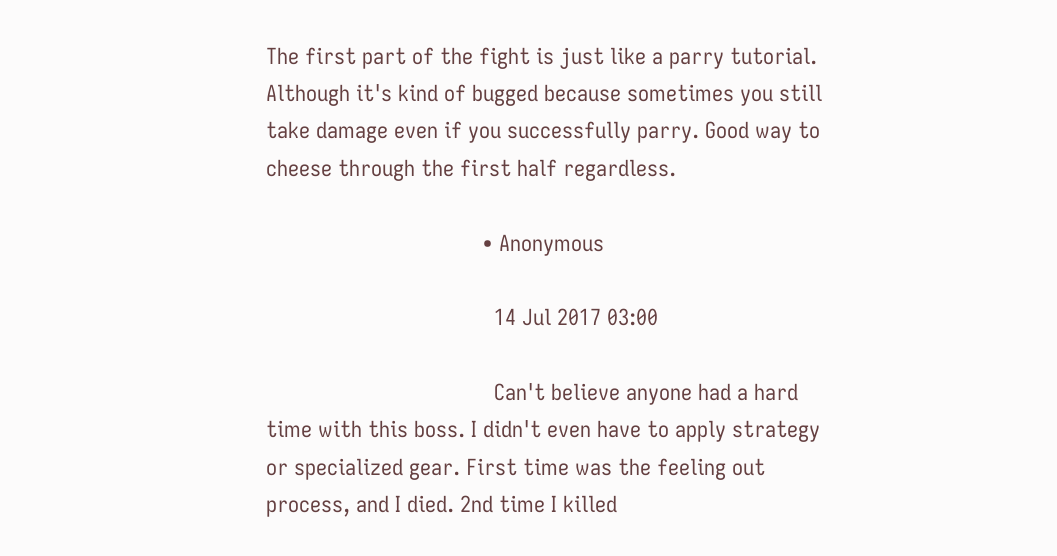The first part of the fight is just like a parry tutorial. Although it's kind of bugged because sometimes you still take damage even if you successfully parry. Good way to cheese through the first half regardless.

                                    • Anonymous

                                      14 Jul 2017 03:00

                                      Can't believe anyone had a hard time with this boss. I didn't even have to apply strategy or specialized gear. First time was the feeling out process, and I died. 2nd time I killed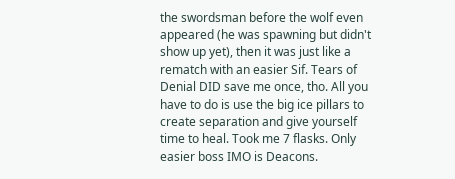the swordsman before the wolf even appeared (he was spawning but didn't show up yet), then it was just like a rematch with an easier Sif. Tears of Denial DID save me once, tho. All you have to do is use the big ice pillars to create separation and give yourself time to heal. Took me 7 flasks. Only easier boss IMO is Deacons.